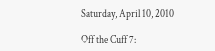Saturday, April 10, 2010

Off the Cuff 7: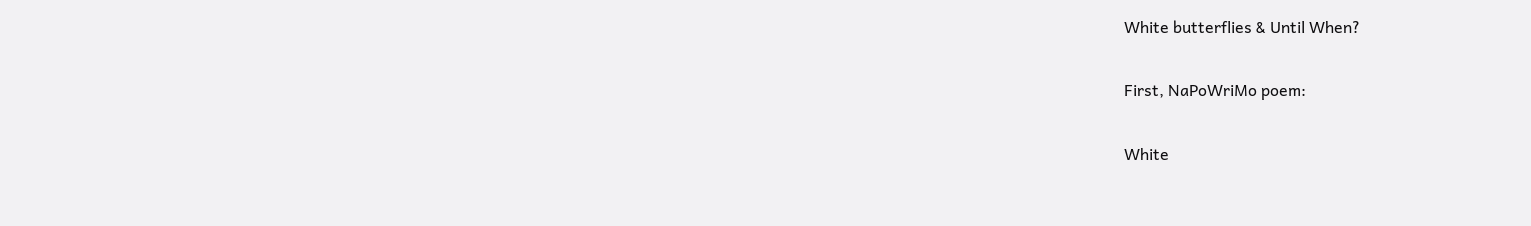White butterflies & Until When?

First, NaPoWriMo poem:

White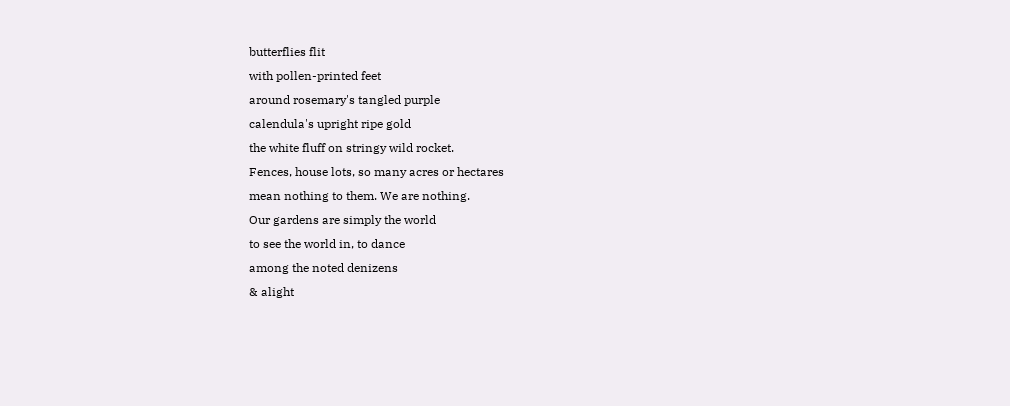butterflies flit
with pollen-printed feet
around rosemary's tangled purple
calendula's upright ripe gold
the white fluff on stringy wild rocket.
Fences, house lots, so many acres or hectares
mean nothing to them. We are nothing.
Our gardens are simply the world
to see the world in, to dance
among the noted denizens
& alight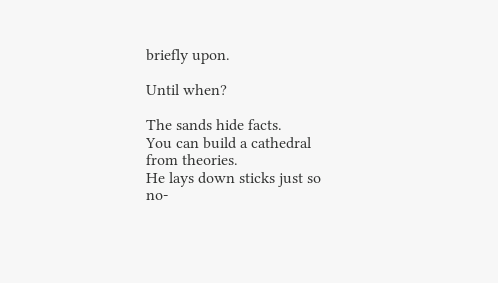briefly upon.

Until when?

The sands hide facts.
You can build a cathedral
from theories.
He lays down sticks just so
no-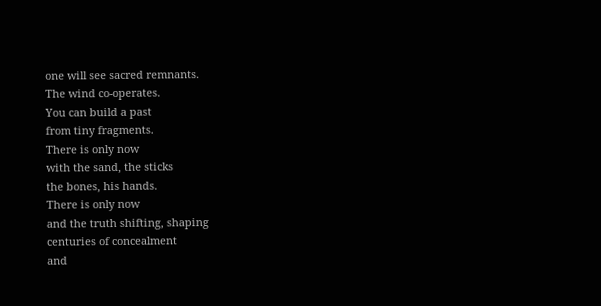one will see sacred remnants.
The wind co-operates.
You can build a past
from tiny fragments.
There is only now
with the sand, the sticks
the bones, his hands.
There is only now
and the truth shifting, shaping
centuries of concealment
and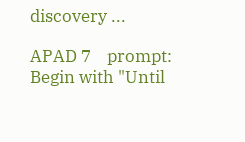discovery ...

APAD 7    prompt: Begin with "Until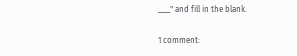___" and fill in the blank.

1 comment: